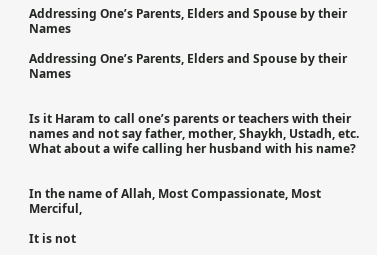Addressing One’s Parents, Elders and Spouse by their Names

Addressing One’s Parents, Elders and Spouse by their Names


Is it Haram to call one’s parents or teachers with their names and not say father, mother, Shaykh, Ustadh, etc. What about a wife calling her husband with his name?


In the name of Allah, Most Compassionate, Most Merciful,

It is not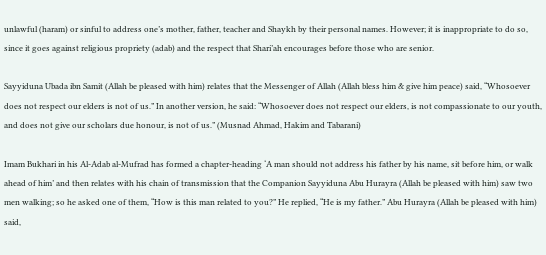unlawful (haram) or sinful to address one’s mother, father, teacher and Shaykh by their personal names. However; it is inappropriate to do so, since it goes against religious propriety (adab) and the respect that Shari’ah encourages before those who are senior.

Sayyiduna Ubada ibn Samit (Allah be pleased with him) relates that the Messenger of Allah (Allah bless him & give him peace) said, “Whosoever does not respect our elders is not of us.” In another version, he said: “Whosoever does not respect our elders, is not compassionate to our youth, and does not give our scholars due honour, is not of us.” (Musnad Ahmad, Hakim and Tabarani)

Imam Bukhari in his Al-Adab al-Mufrad has formed a chapter-heading ‘A man should not address his father by his name, sit before him, or walk ahead of him’ and then relates with his chain of transmission that the Companion Sayyiduna Abu Hurayra (Allah be pleased with him) saw two men walking; so he asked one of them, “How is this man related to you?” He replied, “He is my father.” Abu Hurayra (Allah be pleased with him) said,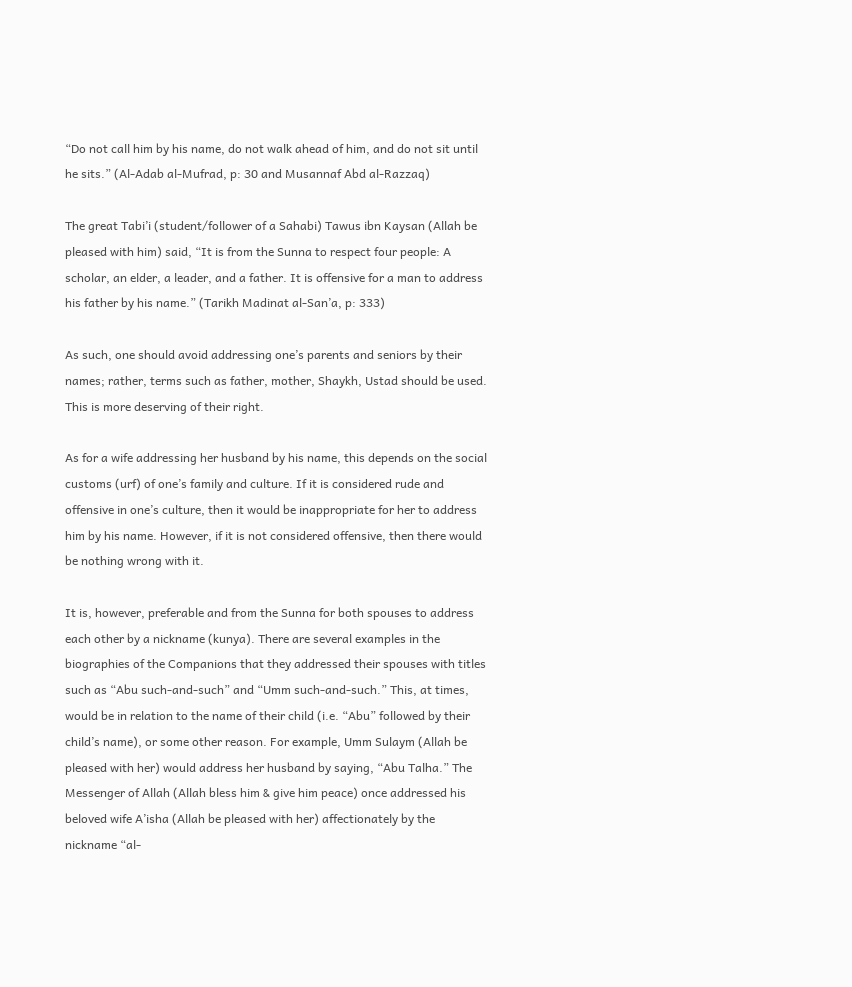“Do not call him by his name, do not walk ahead of him, and do not sit until he sits.” (Al-Adab al-Mufrad, p: 30 and Musannaf Abd al-Razzaq)

The great Tabi’i (student/follower of a Sahabi) Tawus ibn Kaysan (Allah be pleased with him) said, “It is from the Sunna to respect four people: A scholar, an elder, a leader, and a father. It is offensive for a man to address his father by his name.” (Tarikh Madinat al-San’a, p: 333)

As such, one should avoid addressing one’s parents and seniors by their names; rather, terms such as father, mother, Shaykh, Ustad should be used. This is more deserving of their right.

As for a wife addressing her husband by his name, this depends on the social customs (urf) of one’s family and culture. If it is considered rude and offensive in one’s culture, then it would be inappropriate for her to address him by his name. However, if it is not considered offensive, then there would be nothing wrong with it.

It is, however, preferable and from the Sunna for both spouses to address each other by a nickname (kunya). There are several examples in the biographies of the Companions that they addressed their spouses with titles such as “Abu such-and-such” and “Umm such-and-such.” This, at times, would be in relation to the name of their child (i.e. “Abu” followed by their child’s name), or some other reason. For example, Umm Sulaym (Allah be pleased with her) would address her husband by saying, “Abu Talha.” The Messenger of Allah (Allah bless him & give him peace) once addressed his beloved wife A’isha (Allah be pleased with her) affectionately by the nickname “al-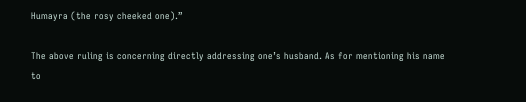Humayra (the rosy cheeked one).”

The above ruling is concerning directly addressing one’s husband. As for mentioning his name to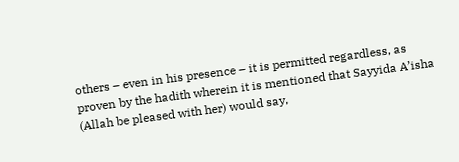others – even in his presence – it is permitted regardless, as proven by the hadith wherein it is mentioned that Sayyida A’isha (Allah be pleased with her) would say,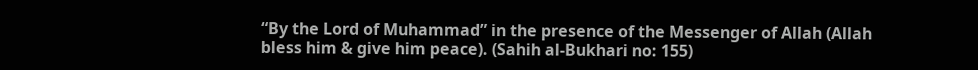“By the Lord of Muhammad” in the presence of the Messenger of Allah (Allah bless him & give him peace). (Sahih al-Bukhari no: 155)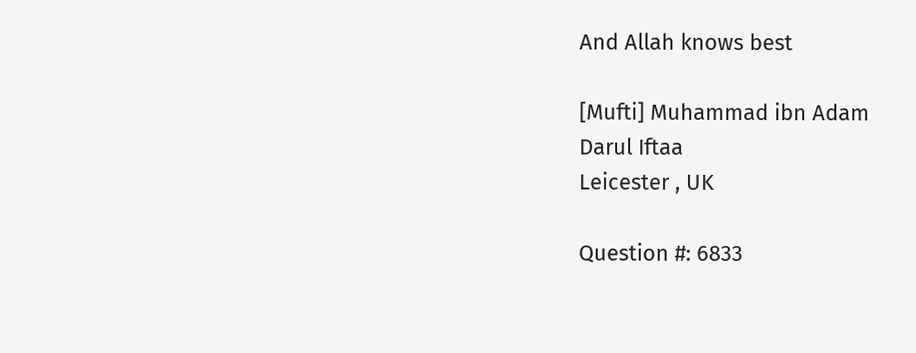And Allah knows best

[Mufti] Muhammad ibn Adam
Darul Iftaa
Leicester , UK

Question #: 6833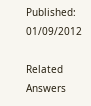Published: 01/09/2012

Related Answers